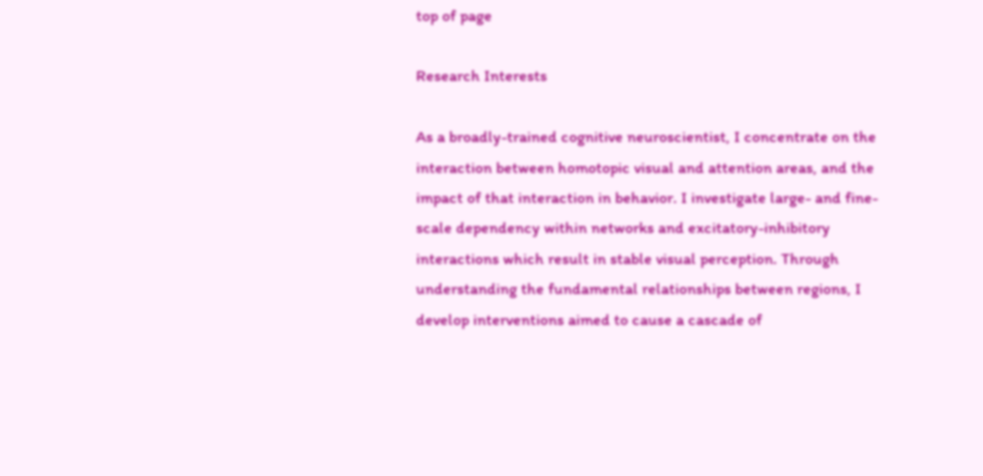top of page

Research Interests

As a broadly-trained cognitive neuroscientist, I concentrate on the interaction between homotopic visual and attention areas, and the impact of that interaction in behavior. I investigate large- and fine-scale dependency within networks and excitatory-inhibitory interactions which result in stable visual perception. Through understanding the fundamental relationships between regions, I develop interventions aimed to cause a cascade of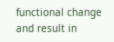functional change and result in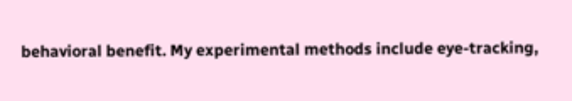behavioral benefit. My experimental methods include eye-tracking,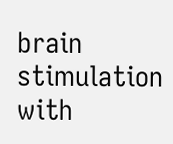brain stimulation with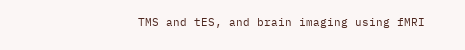TMS and tES, and brain imaging using fMRI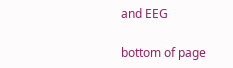and EEG

bottom of page